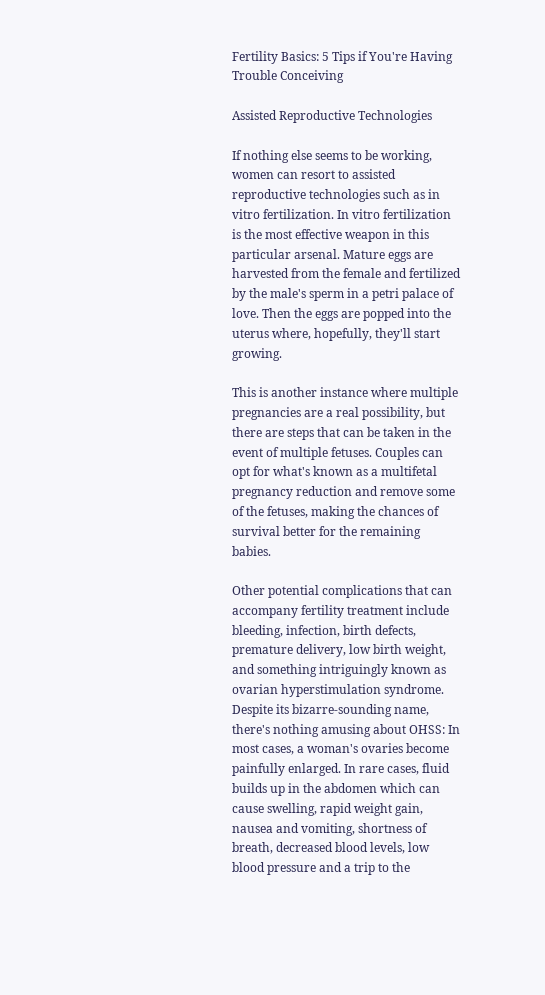Fertility Basics: 5 Tips if You're Having Trouble Conceiving

Assisted Reproductive Technologies

If nothing else seems to be working, women can resort to assisted reproductive technologies such as in vitro fertilization. In vitro fertilization is the most effective weapon in this particular arsenal. Mature eggs are harvested from the female and fertilized by the male's sperm in a petri palace of love. Then the eggs are popped into the uterus where, hopefully, they'll start growing.

This is another instance where multiple pregnancies are a real possibility, but there are steps that can be taken in the event of multiple fetuses. Couples can opt for what's known as a multifetal pregnancy reduction and remove some of the fetuses, making the chances of survival better for the remaining babies.

Other potential complications that can accompany fertility treatment include bleeding, infection, birth defects, premature delivery, low birth weight, and something intriguingly known as ovarian hyperstimulation syndrome. Despite its bizarre-sounding name, there's nothing amusing about OHSS: In most cases, a woman's ovaries become painfully enlarged. In rare cases, fluid builds up in the abdomen which can cause swelling, rapid weight gain, nausea and vomiting, shortness of breath, decreased blood levels, low blood pressure and a trip to the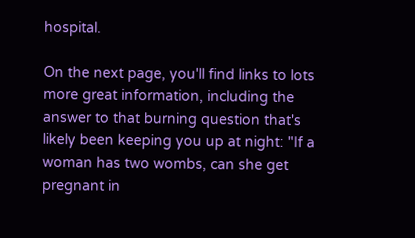hospital.

On the next page, you'll find links to lots more great information, including the answer to that burning question that's likely been keeping you up at night: "If a woman has two wombs, can she get pregnant in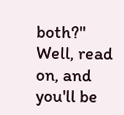both?" Well, read on, and you'll be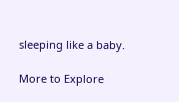sleeping like a baby.

More to Explore